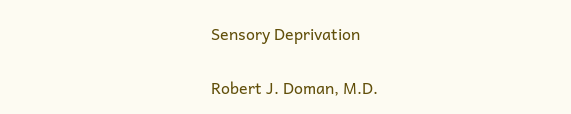Sensory Deprivation

Robert J. Doman, M.D.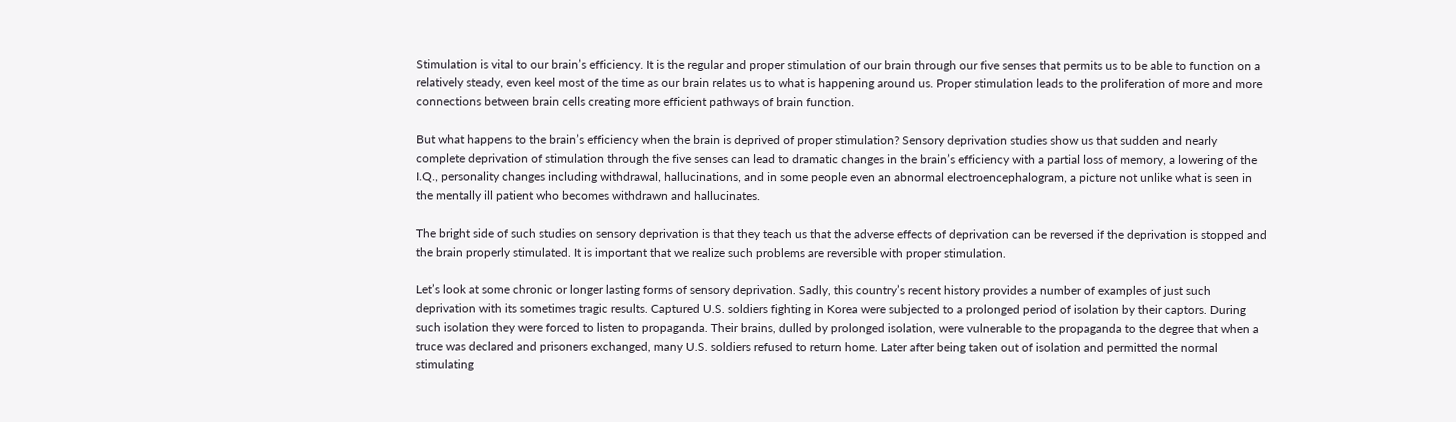Stimulation is vital to our brain’s efficiency. It is the regular and proper stimulation of our brain through our five senses that permits us to be able to function on a relatively steady, even keel most of the time as our brain relates us to what is happening around us. Proper stimulation leads to the proliferation of more and more connections between brain cells creating more efficient pathways of brain function.

But what happens to the brain’s efficiency when the brain is deprived of proper stimulation? Sensory deprivation studies show us that sudden and nearly complete deprivation of stimulation through the five senses can lead to dramatic changes in the brain’s efficiency with a partial loss of memory, a lowering of the I.Q., personality changes including withdrawal, hallucinations, and in some people even an abnormal electroencephalogram, a picture not unlike what is seen in the mentally ill patient who becomes withdrawn and hallucinates.

The bright side of such studies on sensory deprivation is that they teach us that the adverse effects of deprivation can be reversed if the deprivation is stopped and the brain properly stimulated. It is important that we realize such problems are reversible with proper stimulation.

Let’s look at some chronic or longer lasting forms of sensory deprivation. Sadly, this country’s recent history provides a number of examples of just such deprivation with its sometimes tragic results. Captured U.S. soldiers fighting in Korea were subjected to a prolonged period of isolation by their captors. During such isolation they were forced to listen to propaganda. Their brains, dulled by prolonged isolation, were vulnerable to the propaganda to the degree that when a truce was declared and prisoners exchanged, many U.S. soldiers refused to return home. Later after being taken out of isolation and permitted the normal stimulating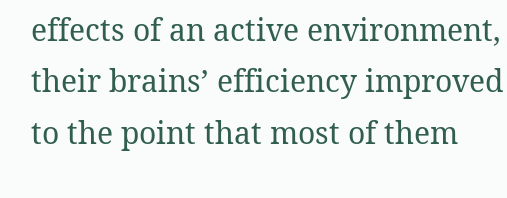effects of an active environment, their brains’ efficiency improved to the point that most of them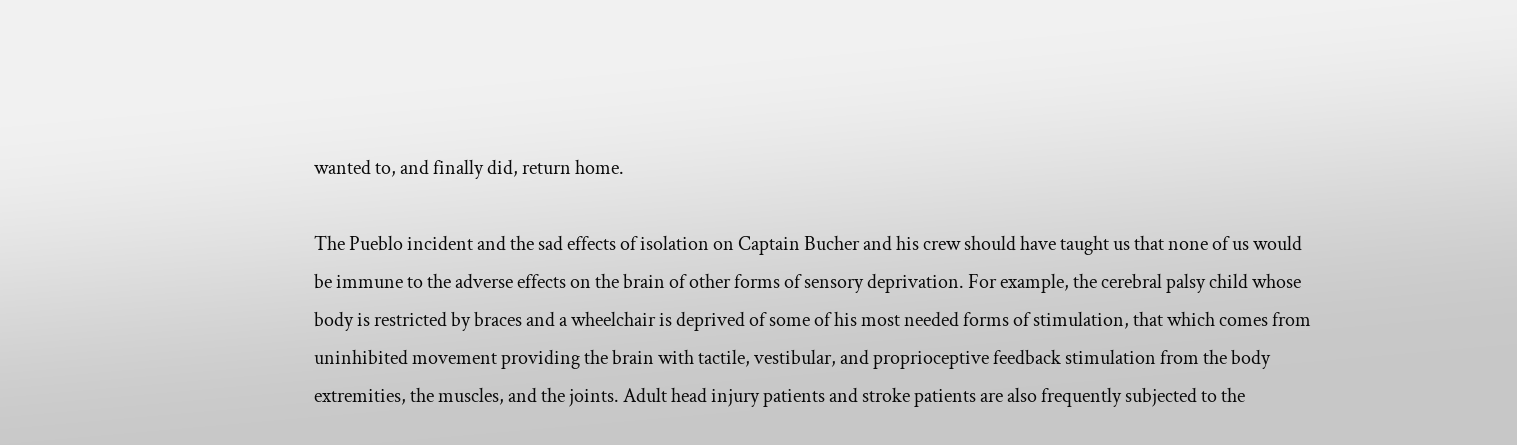wanted to, and finally did, return home.

The Pueblo incident and the sad effects of isolation on Captain Bucher and his crew should have taught us that none of us would be immune to the adverse effects on the brain of other forms of sensory deprivation. For example, the cerebral palsy child whose body is restricted by braces and a wheelchair is deprived of some of his most needed forms of stimulation, that which comes from uninhibited movement providing the brain with tactile, vestibular, and proprioceptive feedback stimulation from the body extremities, the muscles, and the joints. Adult head injury patients and stroke patients are also frequently subjected to the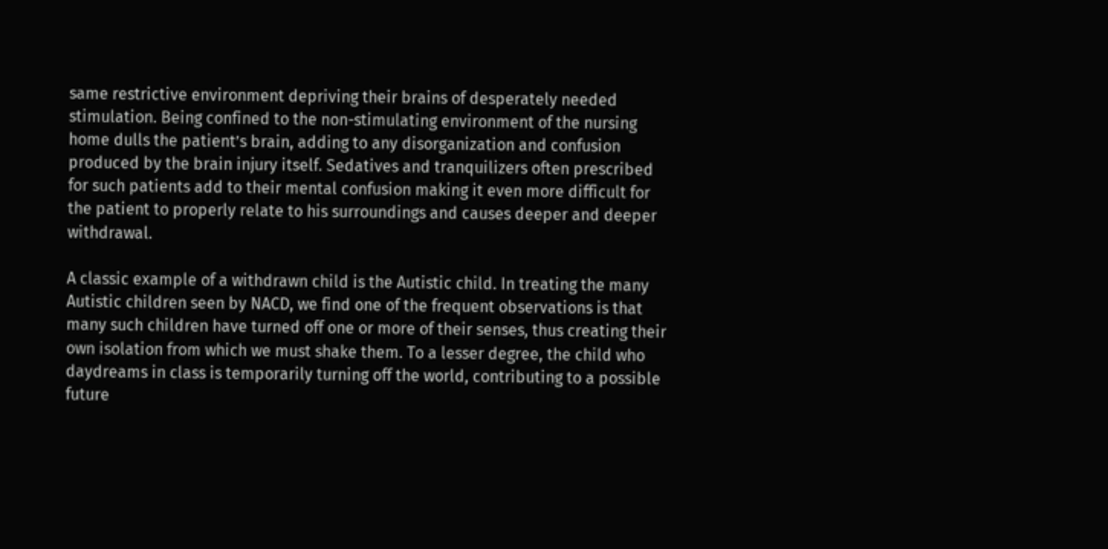same restrictive environment depriving their brains of desperately needed stimulation. Being confined to the non-stimulating environment of the nursing home dulls the patient’s brain, adding to any disorganization and confusion produced by the brain injury itself. Sedatives and tranquilizers often prescribed for such patients add to their mental confusion making it even more difficult for the patient to properly relate to his surroundings and causes deeper and deeper withdrawal.

A classic example of a withdrawn child is the Autistic child. In treating the many Autistic children seen by NACD, we find one of the frequent observations is that many such children have turned off one or more of their senses, thus creating their own isolation from which we must shake them. To a lesser degree, the child who daydreams in class is temporarily turning off the world, contributing to a possible future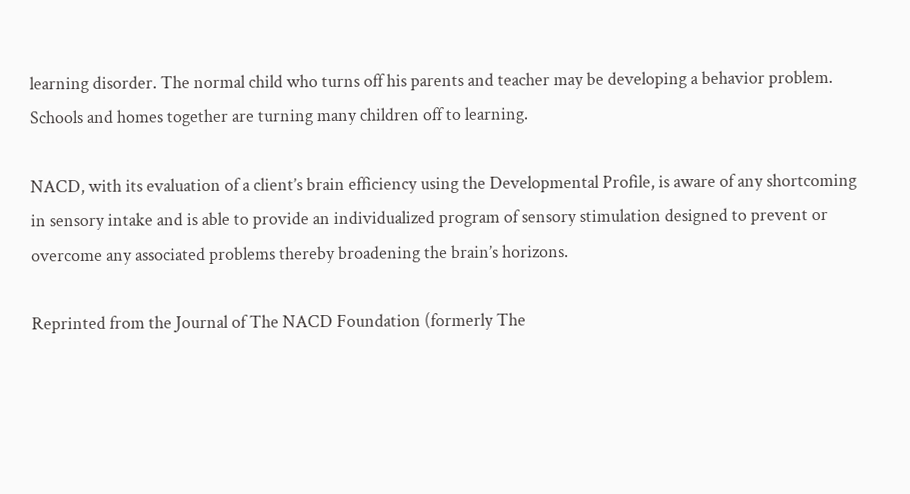learning disorder. The normal child who turns off his parents and teacher may be developing a behavior problem. Schools and homes together are turning many children off to learning.

NACD, with its evaluation of a client’s brain efficiency using the Developmental Profile, is aware of any shortcoming in sensory intake and is able to provide an individualized program of sensory stimulation designed to prevent or overcome any associated problems thereby broadening the brain’s horizons.

Reprinted from the Journal of The NACD Foundation (formerly The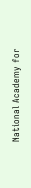National Academy for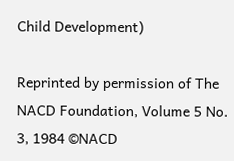Child Development)

Reprinted by permission of The NACD Foundation, Volume 5 No. 3, 1984 ©NACD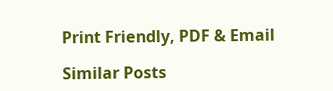Print Friendly, PDF & Email

Similar Posts